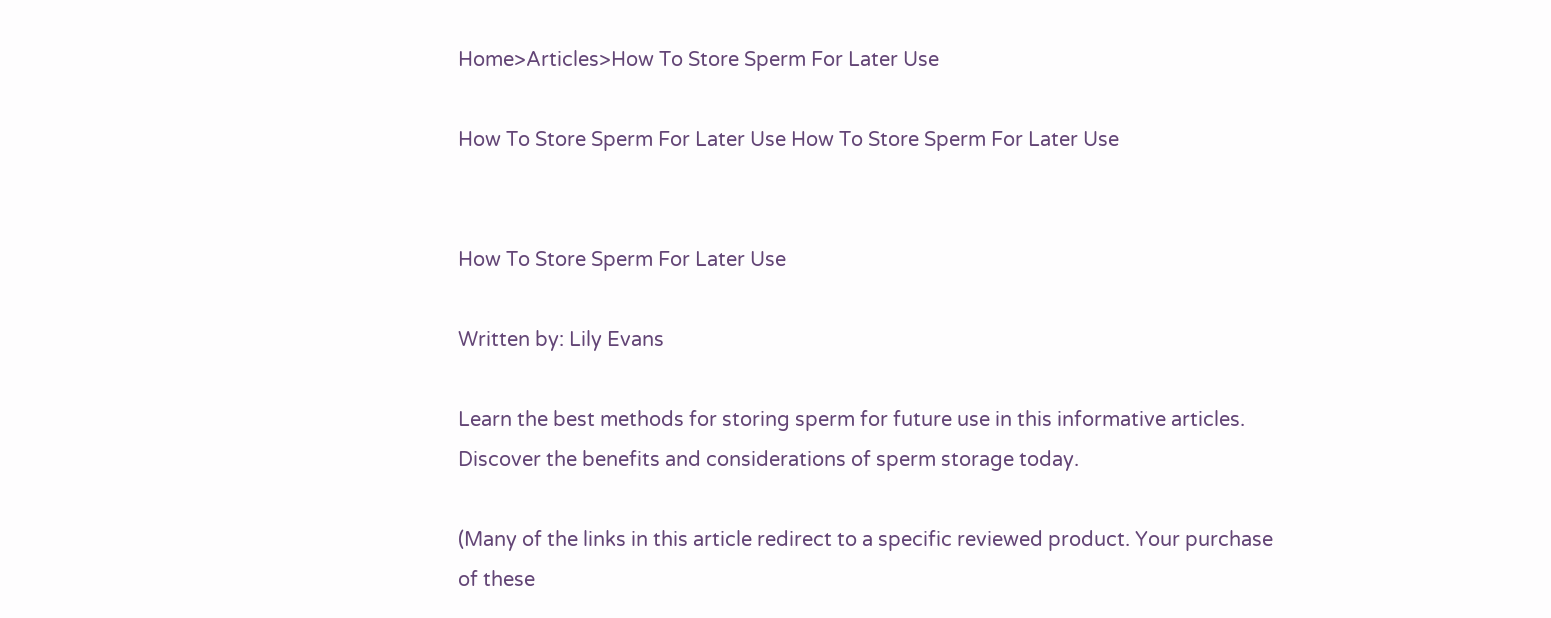Home>Articles>How To Store Sperm For Later Use

How To Store Sperm For Later Use How To Store Sperm For Later Use


How To Store Sperm For Later Use

Written by: Lily Evans

Learn the best methods for storing sperm for future use in this informative articles. Discover the benefits and considerations of sperm storage today.

(Many of the links in this article redirect to a specific reviewed product. Your purchase of these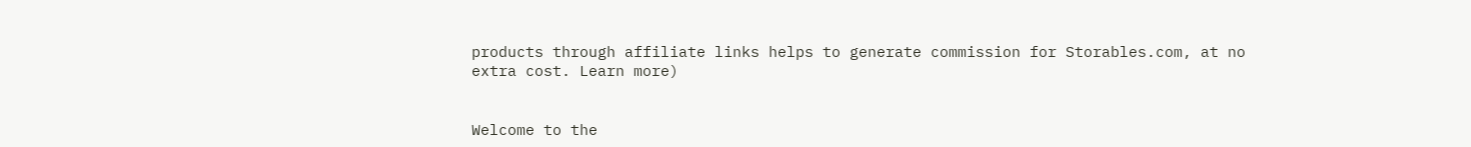products through affiliate links helps to generate commission for Storables.com, at no extra cost. Learn more)


Welcome to the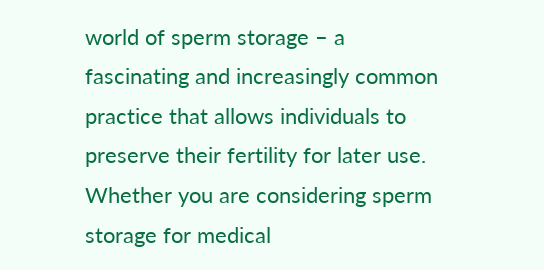world of sperm storage – a fascinating and increasingly common practice that allows individuals to preserve their fertility for later use. Whether you are considering sperm storage for medical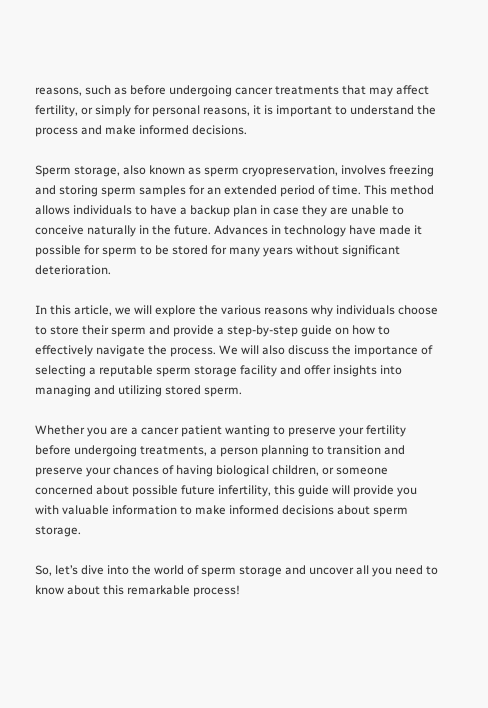reasons, such as before undergoing cancer treatments that may affect fertility, or simply for personal reasons, it is important to understand the process and make informed decisions.

Sperm storage, also known as sperm cryopreservation, involves freezing and storing sperm samples for an extended period of time. This method allows individuals to have a backup plan in case they are unable to conceive naturally in the future. Advances in technology have made it possible for sperm to be stored for many years without significant deterioration.

In this article, we will explore the various reasons why individuals choose to store their sperm and provide a step-by-step guide on how to effectively navigate the process. We will also discuss the importance of selecting a reputable sperm storage facility and offer insights into managing and utilizing stored sperm.

Whether you are a cancer patient wanting to preserve your fertility before undergoing treatments, a person planning to transition and preserve your chances of having biological children, or someone concerned about possible future infertility, this guide will provide you with valuable information to make informed decisions about sperm storage.

So, let’s dive into the world of sperm storage and uncover all you need to know about this remarkable process!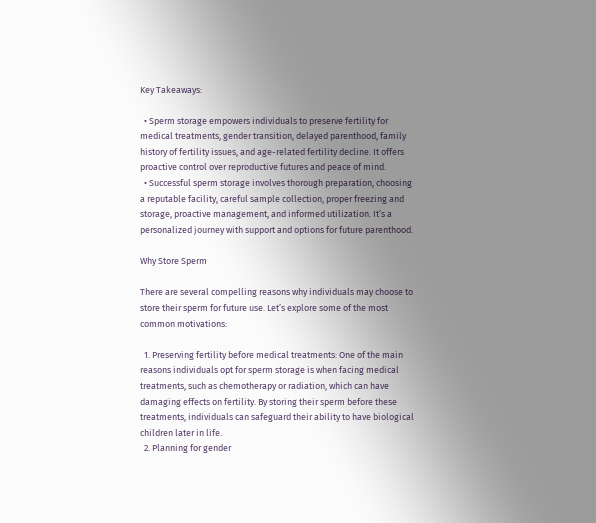Key Takeaways:

  • Sperm storage empowers individuals to preserve fertility for medical treatments, gender transition, delayed parenthood, family history of fertility issues, and age-related fertility decline. It offers proactive control over reproductive futures and peace of mind.
  • Successful sperm storage involves thorough preparation, choosing a reputable facility, careful sample collection, proper freezing and storage, proactive management, and informed utilization. It’s a personalized journey with support and options for future parenthood.

Why Store Sperm

There are several compelling reasons why individuals may choose to store their sperm for future use. Let’s explore some of the most common motivations:

  1. Preserving fertility before medical treatments: One of the main reasons individuals opt for sperm storage is when facing medical treatments, such as chemotherapy or radiation, which can have damaging effects on fertility. By storing their sperm before these treatments, individuals can safeguard their ability to have biological children later in life.
  2. Planning for gender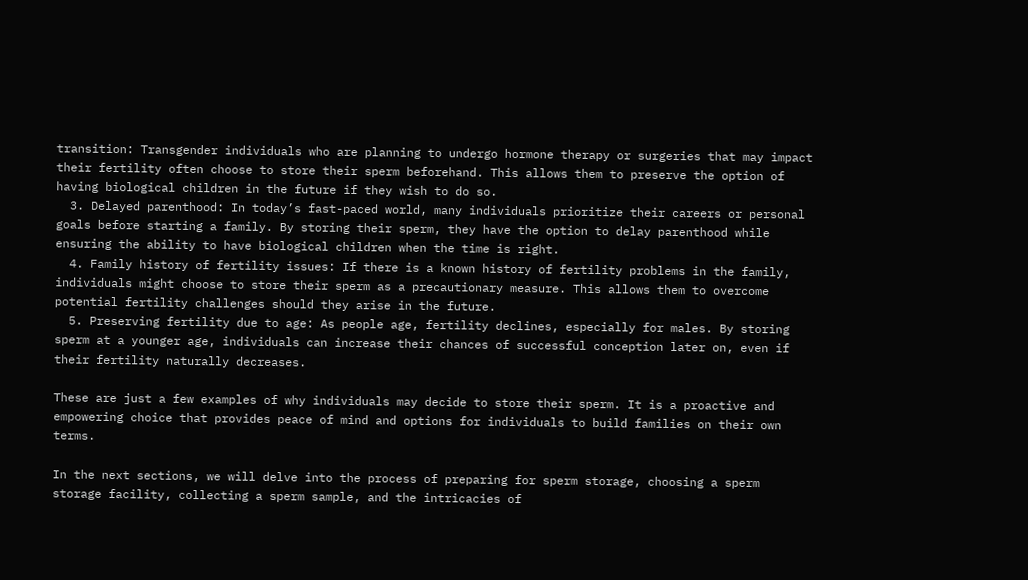transition: Transgender individuals who are planning to undergo hormone therapy or surgeries that may impact their fertility often choose to store their sperm beforehand. This allows them to preserve the option of having biological children in the future if they wish to do so.
  3. Delayed parenthood: In today’s fast-paced world, many individuals prioritize their careers or personal goals before starting a family. By storing their sperm, they have the option to delay parenthood while ensuring the ability to have biological children when the time is right.
  4. Family history of fertility issues: If there is a known history of fertility problems in the family, individuals might choose to store their sperm as a precautionary measure. This allows them to overcome potential fertility challenges should they arise in the future.
  5. Preserving fertility due to age: As people age, fertility declines, especially for males. By storing sperm at a younger age, individuals can increase their chances of successful conception later on, even if their fertility naturally decreases.

These are just a few examples of why individuals may decide to store their sperm. It is a proactive and empowering choice that provides peace of mind and options for individuals to build families on their own terms.

In the next sections, we will delve into the process of preparing for sperm storage, choosing a sperm storage facility, collecting a sperm sample, and the intricacies of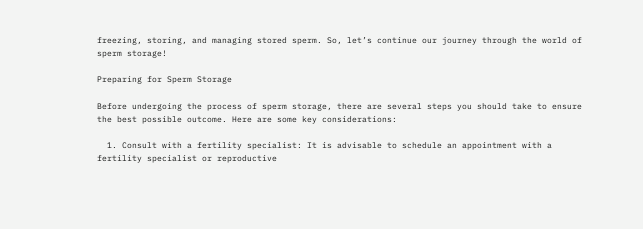freezing, storing, and managing stored sperm. So, let’s continue our journey through the world of sperm storage!

Preparing for Sperm Storage

Before undergoing the process of sperm storage, there are several steps you should take to ensure the best possible outcome. Here are some key considerations:

  1. Consult with a fertility specialist: It is advisable to schedule an appointment with a fertility specialist or reproductive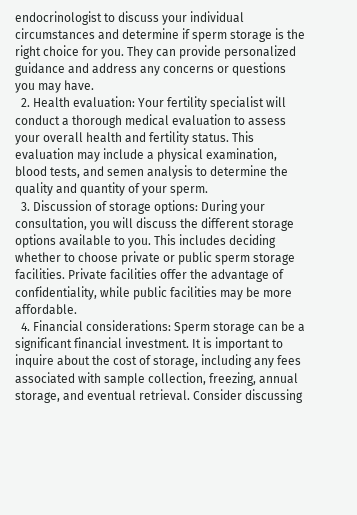endocrinologist to discuss your individual circumstances and determine if sperm storage is the right choice for you. They can provide personalized guidance and address any concerns or questions you may have.
  2. Health evaluation: Your fertility specialist will conduct a thorough medical evaluation to assess your overall health and fertility status. This evaluation may include a physical examination, blood tests, and semen analysis to determine the quality and quantity of your sperm.
  3. Discussion of storage options: During your consultation, you will discuss the different storage options available to you. This includes deciding whether to choose private or public sperm storage facilities. Private facilities offer the advantage of confidentiality, while public facilities may be more affordable.
  4. Financial considerations: Sperm storage can be a significant financial investment. It is important to inquire about the cost of storage, including any fees associated with sample collection, freezing, annual storage, and eventual retrieval. Consider discussing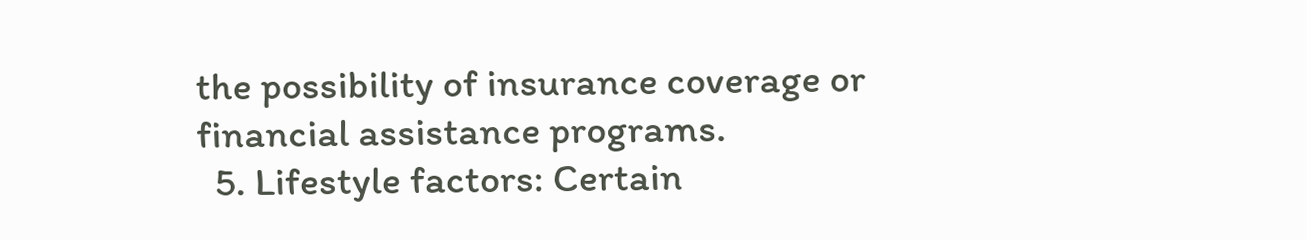the possibility of insurance coverage or financial assistance programs.
  5. Lifestyle factors: Certain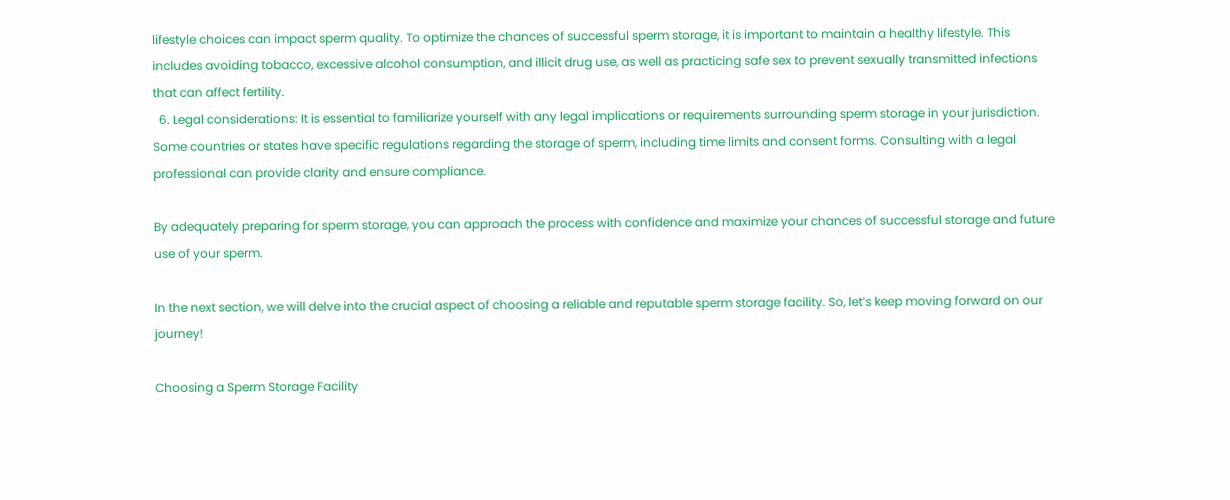lifestyle choices can impact sperm quality. To optimize the chances of successful sperm storage, it is important to maintain a healthy lifestyle. This includes avoiding tobacco, excessive alcohol consumption, and illicit drug use, as well as practicing safe sex to prevent sexually transmitted infections that can affect fertility.
  6. Legal considerations: It is essential to familiarize yourself with any legal implications or requirements surrounding sperm storage in your jurisdiction. Some countries or states have specific regulations regarding the storage of sperm, including time limits and consent forms. Consulting with a legal professional can provide clarity and ensure compliance.

By adequately preparing for sperm storage, you can approach the process with confidence and maximize your chances of successful storage and future use of your sperm.

In the next section, we will delve into the crucial aspect of choosing a reliable and reputable sperm storage facility. So, let’s keep moving forward on our journey!

Choosing a Sperm Storage Facility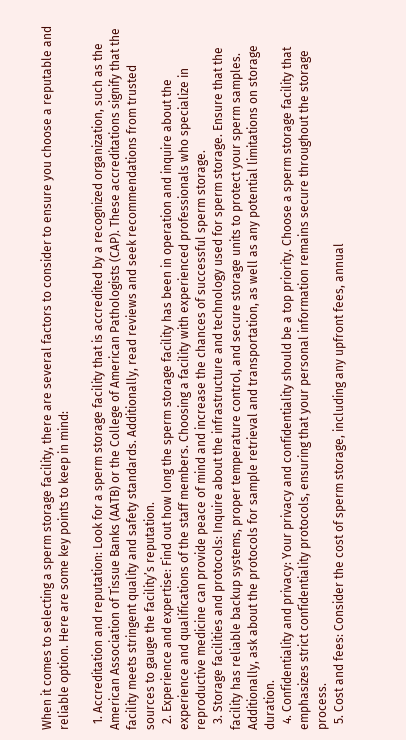When it comes to selecting a sperm storage facility, there are several factors to consider to ensure you choose a reputable and reliable option. Here are some key points to keep in mind:

  1. Accreditation and reputation: Look for a sperm storage facility that is accredited by a recognized organization, such as the American Association of Tissue Banks (AATB) or the College of American Pathologists (CAP). These accreditations signify that the facility meets stringent quality and safety standards. Additionally, read reviews and seek recommendations from trusted sources to gauge the facility’s reputation.
  2. Experience and expertise: Find out how long the sperm storage facility has been in operation and inquire about the experience and qualifications of the staff members. Choosing a facility with experienced professionals who specialize in reproductive medicine can provide peace of mind and increase the chances of successful sperm storage.
  3. Storage facilities and protocols: Inquire about the infrastructure and technology used for sperm storage. Ensure that the facility has reliable backup systems, proper temperature control, and secure storage units to protect your sperm samples. Additionally, ask about the protocols for sample retrieval and transportation, as well as any potential limitations on storage duration.
  4. Confidentiality and privacy: Your privacy and confidentiality should be a top priority. Choose a sperm storage facility that emphasizes strict confidentiality protocols, ensuring that your personal information remains secure throughout the storage process.
  5. Cost and fees: Consider the cost of sperm storage, including any upfront fees, annual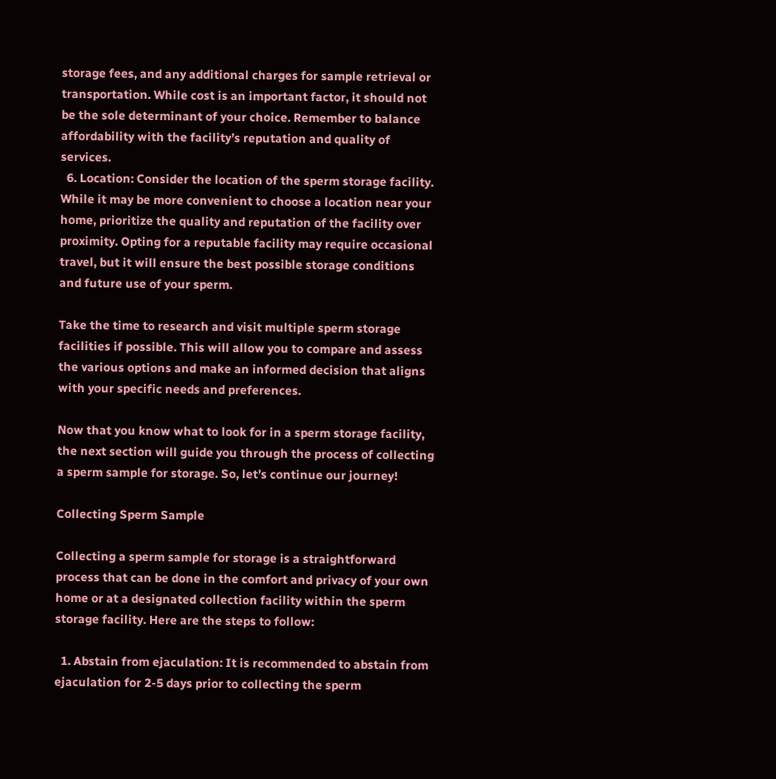storage fees, and any additional charges for sample retrieval or transportation. While cost is an important factor, it should not be the sole determinant of your choice. Remember to balance affordability with the facility’s reputation and quality of services.
  6. Location: Consider the location of the sperm storage facility. While it may be more convenient to choose a location near your home, prioritize the quality and reputation of the facility over proximity. Opting for a reputable facility may require occasional travel, but it will ensure the best possible storage conditions and future use of your sperm.

Take the time to research and visit multiple sperm storage facilities if possible. This will allow you to compare and assess the various options and make an informed decision that aligns with your specific needs and preferences.

Now that you know what to look for in a sperm storage facility, the next section will guide you through the process of collecting a sperm sample for storage. So, let’s continue our journey!

Collecting Sperm Sample

Collecting a sperm sample for storage is a straightforward process that can be done in the comfort and privacy of your own home or at a designated collection facility within the sperm storage facility. Here are the steps to follow:

  1. Abstain from ejaculation: It is recommended to abstain from ejaculation for 2-5 days prior to collecting the sperm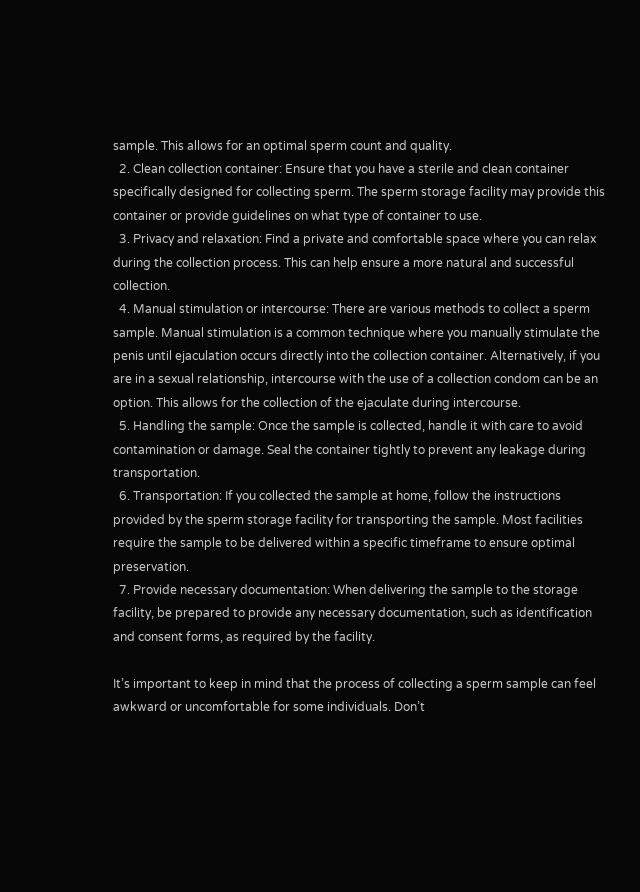sample. This allows for an optimal sperm count and quality.
  2. Clean collection container: Ensure that you have a sterile and clean container specifically designed for collecting sperm. The sperm storage facility may provide this container or provide guidelines on what type of container to use.
  3. Privacy and relaxation: Find a private and comfortable space where you can relax during the collection process. This can help ensure a more natural and successful collection.
  4. Manual stimulation or intercourse: There are various methods to collect a sperm sample. Manual stimulation is a common technique where you manually stimulate the penis until ejaculation occurs directly into the collection container. Alternatively, if you are in a sexual relationship, intercourse with the use of a collection condom can be an option. This allows for the collection of the ejaculate during intercourse.
  5. Handling the sample: Once the sample is collected, handle it with care to avoid contamination or damage. Seal the container tightly to prevent any leakage during transportation.
  6. Transportation: If you collected the sample at home, follow the instructions provided by the sperm storage facility for transporting the sample. Most facilities require the sample to be delivered within a specific timeframe to ensure optimal preservation.
  7. Provide necessary documentation: When delivering the sample to the storage facility, be prepared to provide any necessary documentation, such as identification and consent forms, as required by the facility.

It’s important to keep in mind that the process of collecting a sperm sample can feel awkward or uncomfortable for some individuals. Don’t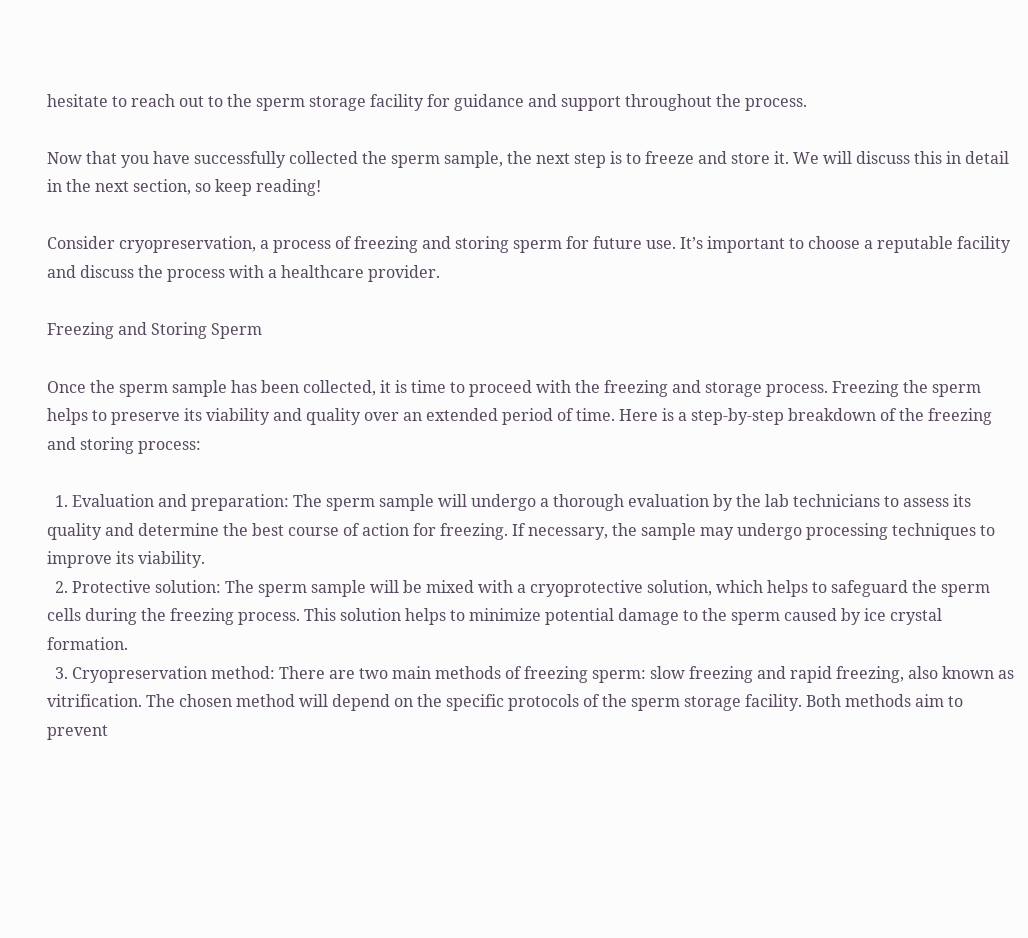hesitate to reach out to the sperm storage facility for guidance and support throughout the process.

Now that you have successfully collected the sperm sample, the next step is to freeze and store it. We will discuss this in detail in the next section, so keep reading!

Consider cryopreservation, a process of freezing and storing sperm for future use. It’s important to choose a reputable facility and discuss the process with a healthcare provider.

Freezing and Storing Sperm

Once the sperm sample has been collected, it is time to proceed with the freezing and storage process. Freezing the sperm helps to preserve its viability and quality over an extended period of time. Here is a step-by-step breakdown of the freezing and storing process:

  1. Evaluation and preparation: The sperm sample will undergo a thorough evaluation by the lab technicians to assess its quality and determine the best course of action for freezing. If necessary, the sample may undergo processing techniques to improve its viability.
  2. Protective solution: The sperm sample will be mixed with a cryoprotective solution, which helps to safeguard the sperm cells during the freezing process. This solution helps to minimize potential damage to the sperm caused by ice crystal formation.
  3. Cryopreservation method: There are two main methods of freezing sperm: slow freezing and rapid freezing, also known as vitrification. The chosen method will depend on the specific protocols of the sperm storage facility. Both methods aim to prevent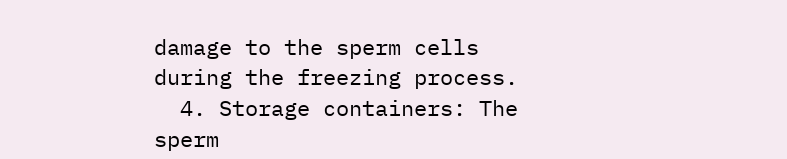damage to the sperm cells during the freezing process.
  4. Storage containers: The sperm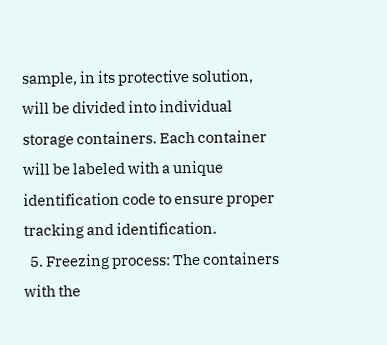sample, in its protective solution, will be divided into individual storage containers. Each container will be labeled with a unique identification code to ensure proper tracking and identification.
  5. Freezing process: The containers with the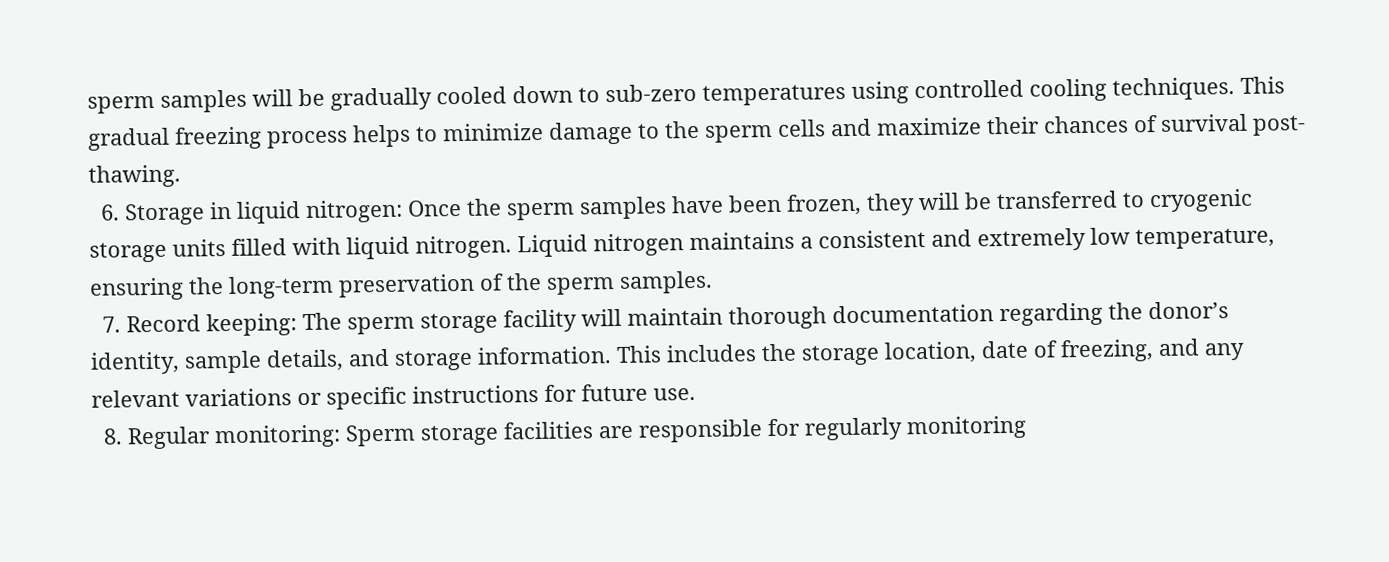sperm samples will be gradually cooled down to sub-zero temperatures using controlled cooling techniques. This gradual freezing process helps to minimize damage to the sperm cells and maximize their chances of survival post-thawing.
  6. Storage in liquid nitrogen: Once the sperm samples have been frozen, they will be transferred to cryogenic storage units filled with liquid nitrogen. Liquid nitrogen maintains a consistent and extremely low temperature, ensuring the long-term preservation of the sperm samples.
  7. Record keeping: The sperm storage facility will maintain thorough documentation regarding the donor’s identity, sample details, and storage information. This includes the storage location, date of freezing, and any relevant variations or specific instructions for future use.
  8. Regular monitoring: Sperm storage facilities are responsible for regularly monitoring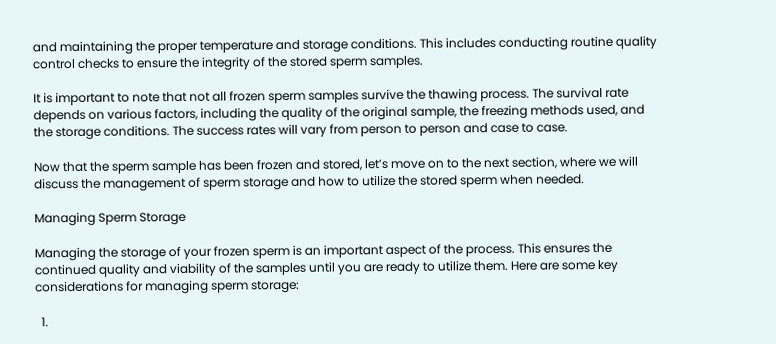and maintaining the proper temperature and storage conditions. This includes conducting routine quality control checks to ensure the integrity of the stored sperm samples.

It is important to note that not all frozen sperm samples survive the thawing process. The survival rate depends on various factors, including the quality of the original sample, the freezing methods used, and the storage conditions. The success rates will vary from person to person and case to case.

Now that the sperm sample has been frozen and stored, let’s move on to the next section, where we will discuss the management of sperm storage and how to utilize the stored sperm when needed.

Managing Sperm Storage

Managing the storage of your frozen sperm is an important aspect of the process. This ensures the continued quality and viability of the samples until you are ready to utilize them. Here are some key considerations for managing sperm storage:

  1.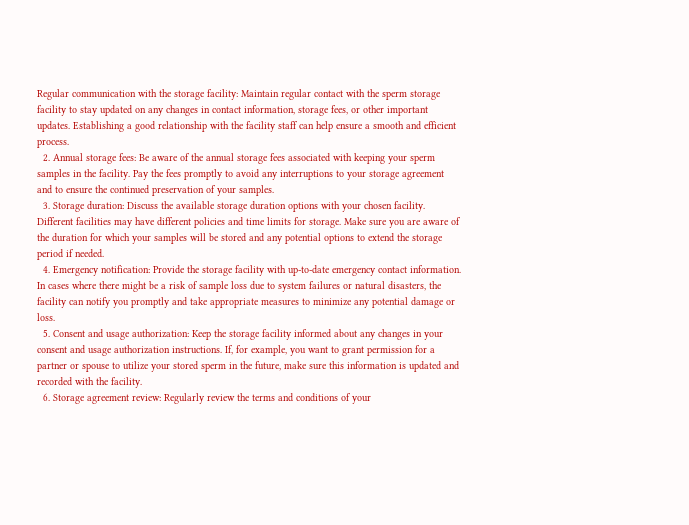Regular communication with the storage facility: Maintain regular contact with the sperm storage facility to stay updated on any changes in contact information, storage fees, or other important updates. Establishing a good relationship with the facility staff can help ensure a smooth and efficient process.
  2. Annual storage fees: Be aware of the annual storage fees associated with keeping your sperm samples in the facility. Pay the fees promptly to avoid any interruptions to your storage agreement and to ensure the continued preservation of your samples.
  3. Storage duration: Discuss the available storage duration options with your chosen facility. Different facilities may have different policies and time limits for storage. Make sure you are aware of the duration for which your samples will be stored and any potential options to extend the storage period if needed.
  4. Emergency notification: Provide the storage facility with up-to-date emergency contact information. In cases where there might be a risk of sample loss due to system failures or natural disasters, the facility can notify you promptly and take appropriate measures to minimize any potential damage or loss.
  5. Consent and usage authorization: Keep the storage facility informed about any changes in your consent and usage authorization instructions. If, for example, you want to grant permission for a partner or spouse to utilize your stored sperm in the future, make sure this information is updated and recorded with the facility.
  6. Storage agreement review: Regularly review the terms and conditions of your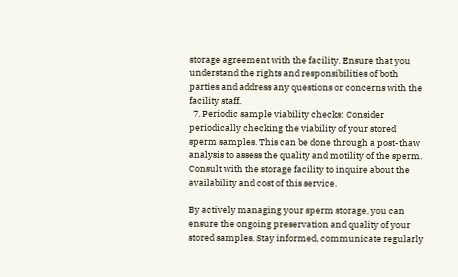storage agreement with the facility. Ensure that you understand the rights and responsibilities of both parties and address any questions or concerns with the facility staff.
  7. Periodic sample viability checks: Consider periodically checking the viability of your stored sperm samples. This can be done through a post-thaw analysis to assess the quality and motility of the sperm. Consult with the storage facility to inquire about the availability and cost of this service.

By actively managing your sperm storage, you can ensure the ongoing preservation and quality of your stored samples. Stay informed, communicate regularly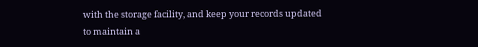with the storage facility, and keep your records updated to maintain a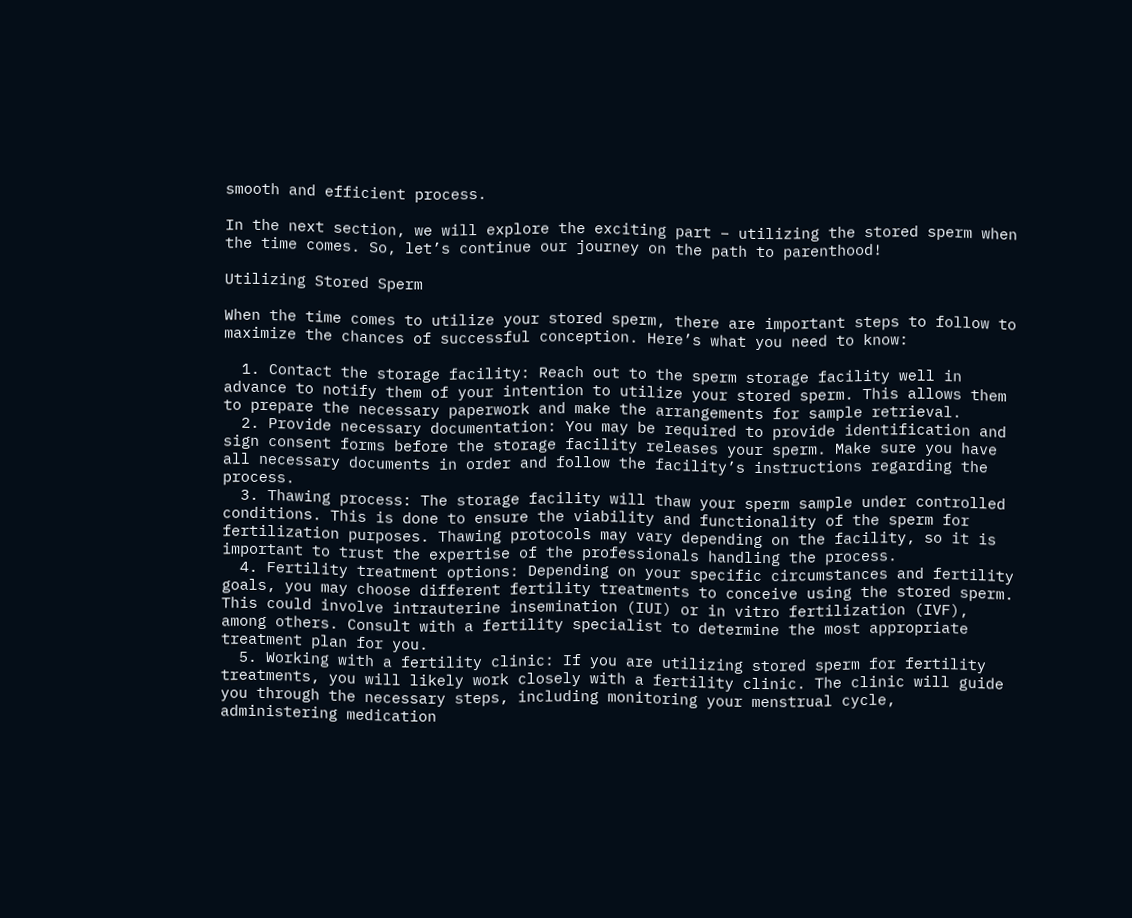smooth and efficient process.

In the next section, we will explore the exciting part – utilizing the stored sperm when the time comes. So, let’s continue our journey on the path to parenthood!

Utilizing Stored Sperm

When the time comes to utilize your stored sperm, there are important steps to follow to maximize the chances of successful conception. Here’s what you need to know:

  1. Contact the storage facility: Reach out to the sperm storage facility well in advance to notify them of your intention to utilize your stored sperm. This allows them to prepare the necessary paperwork and make the arrangements for sample retrieval.
  2. Provide necessary documentation: You may be required to provide identification and sign consent forms before the storage facility releases your sperm. Make sure you have all necessary documents in order and follow the facility’s instructions regarding the process.
  3. Thawing process: The storage facility will thaw your sperm sample under controlled conditions. This is done to ensure the viability and functionality of the sperm for fertilization purposes. Thawing protocols may vary depending on the facility, so it is important to trust the expertise of the professionals handling the process.
  4. Fertility treatment options: Depending on your specific circumstances and fertility goals, you may choose different fertility treatments to conceive using the stored sperm. This could involve intrauterine insemination (IUI) or in vitro fertilization (IVF), among others. Consult with a fertility specialist to determine the most appropriate treatment plan for you.
  5. Working with a fertility clinic: If you are utilizing stored sperm for fertility treatments, you will likely work closely with a fertility clinic. The clinic will guide you through the necessary steps, including monitoring your menstrual cycle, administering medication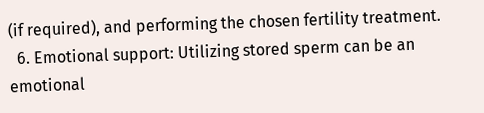(if required), and performing the chosen fertility treatment.
  6. Emotional support: Utilizing stored sperm can be an emotional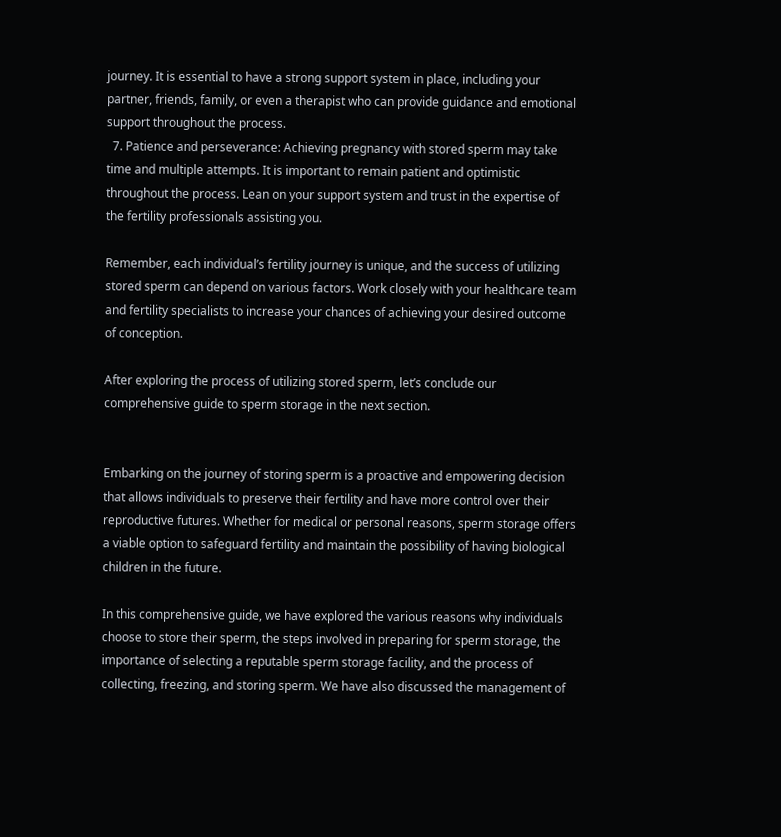journey. It is essential to have a strong support system in place, including your partner, friends, family, or even a therapist who can provide guidance and emotional support throughout the process.
  7. Patience and perseverance: Achieving pregnancy with stored sperm may take time and multiple attempts. It is important to remain patient and optimistic throughout the process. Lean on your support system and trust in the expertise of the fertility professionals assisting you.

Remember, each individual’s fertility journey is unique, and the success of utilizing stored sperm can depend on various factors. Work closely with your healthcare team and fertility specialists to increase your chances of achieving your desired outcome of conception.

After exploring the process of utilizing stored sperm, let’s conclude our comprehensive guide to sperm storage in the next section.


Embarking on the journey of storing sperm is a proactive and empowering decision that allows individuals to preserve their fertility and have more control over their reproductive futures. Whether for medical or personal reasons, sperm storage offers a viable option to safeguard fertility and maintain the possibility of having biological children in the future.

In this comprehensive guide, we have explored the various reasons why individuals choose to store their sperm, the steps involved in preparing for sperm storage, the importance of selecting a reputable sperm storage facility, and the process of collecting, freezing, and storing sperm. We have also discussed the management of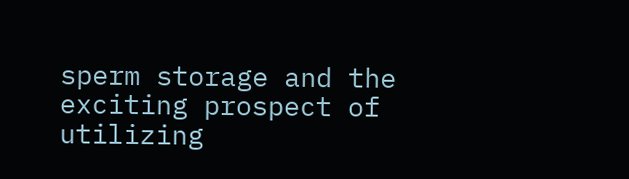sperm storage and the exciting prospect of utilizing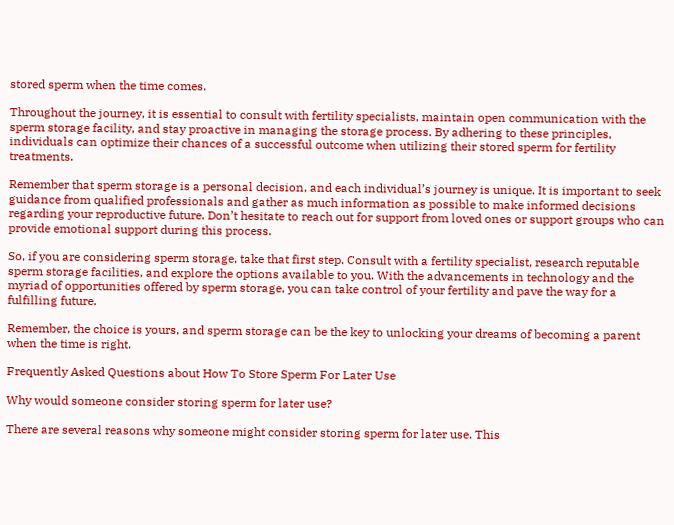stored sperm when the time comes.

Throughout the journey, it is essential to consult with fertility specialists, maintain open communication with the sperm storage facility, and stay proactive in managing the storage process. By adhering to these principles, individuals can optimize their chances of a successful outcome when utilizing their stored sperm for fertility treatments.

Remember that sperm storage is a personal decision, and each individual’s journey is unique. It is important to seek guidance from qualified professionals and gather as much information as possible to make informed decisions regarding your reproductive future. Don’t hesitate to reach out for support from loved ones or support groups who can provide emotional support during this process.

So, if you are considering sperm storage, take that first step. Consult with a fertility specialist, research reputable sperm storage facilities, and explore the options available to you. With the advancements in technology and the myriad of opportunities offered by sperm storage, you can take control of your fertility and pave the way for a fulfilling future.

Remember, the choice is yours, and sperm storage can be the key to unlocking your dreams of becoming a parent when the time is right.

Frequently Asked Questions about How To Store Sperm For Later Use

Why would someone consider storing sperm for later use?

There are several reasons why someone might consider storing sperm for later use. This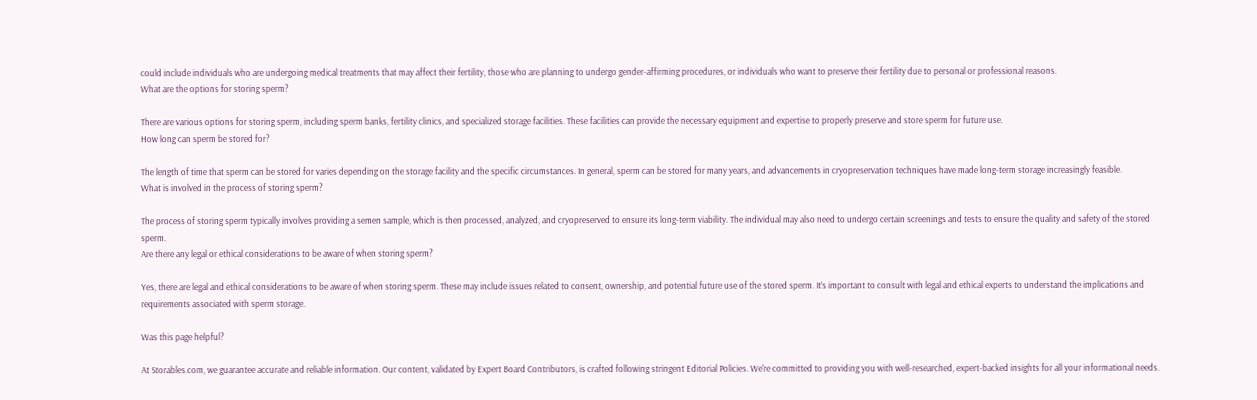could include individuals who are undergoing medical treatments that may affect their fertility, those who are planning to undergo gender-affirming procedures, or individuals who want to preserve their fertility due to personal or professional reasons.
What are the options for storing sperm?

There are various options for storing sperm, including sperm banks, fertility clinics, and specialized storage facilities. These facilities can provide the necessary equipment and expertise to properly preserve and store sperm for future use.
How long can sperm be stored for?

The length of time that sperm can be stored for varies depending on the storage facility and the specific circumstances. In general, sperm can be stored for many years, and advancements in cryopreservation techniques have made long-term storage increasingly feasible.
What is involved in the process of storing sperm?

The process of storing sperm typically involves providing a semen sample, which is then processed, analyzed, and cryopreserved to ensure its long-term viability. The individual may also need to undergo certain screenings and tests to ensure the quality and safety of the stored sperm.
Are there any legal or ethical considerations to be aware of when storing sperm?

Yes, there are legal and ethical considerations to be aware of when storing sperm. These may include issues related to consent, ownership, and potential future use of the stored sperm. It’s important to consult with legal and ethical experts to understand the implications and requirements associated with sperm storage.

Was this page helpful?

At Storables.com, we guarantee accurate and reliable information. Our content, validated by Expert Board Contributors, is crafted following stringent Editorial Policies. We're committed to providing you with well-researched, expert-backed insights for all your informational needs.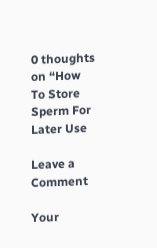0 thoughts on “How To Store Sperm For Later Use

Leave a Comment

Your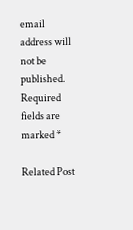email address will not be published. Required fields are marked *

Related Post